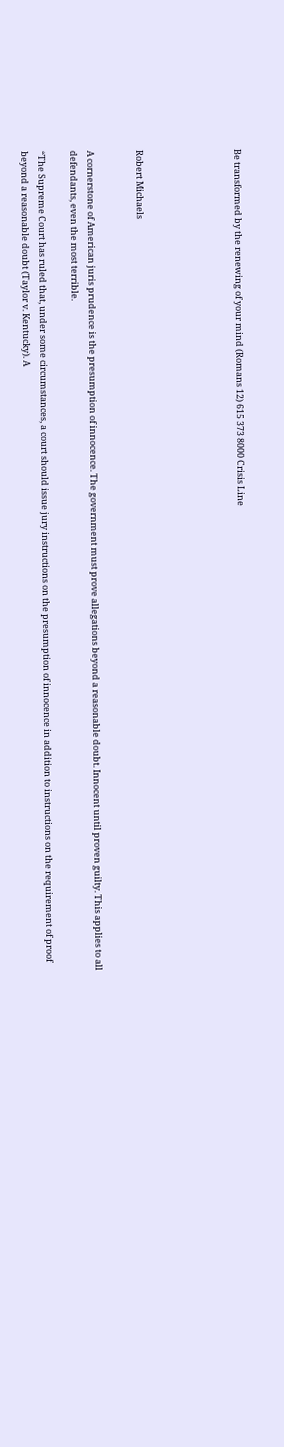Be transformed by the renewing of your mind (Romans 12) 615 373 8000 Crisis Line





Robert Michaels


A cornerstone of American juris prudence is the presumption of innocence. The government must prove allegations beyond a reasonable doubt. Innocent until proven guilty. This applies to all defendants, even the most terrible.

“The Supreme Court has ruled that, under some circumstances, a court should issue jury instructions on the presumption of innocence in addition to instructions on the requirement of proof beyond a reasonable doubt (Taylor v. Kentucky). A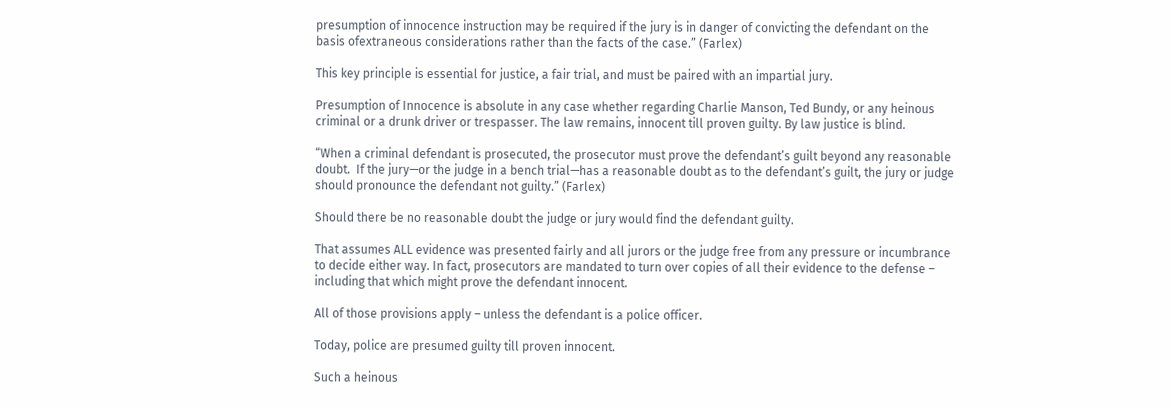presumption of innocence instruction may be required if the jury is in danger of convicting the defendant on the basis ofextraneous considerations rather than the facts of the case.” (Farlex)

This key principle is essential for justice, a fair trial, and must be paired with an impartial jury.

Presumption of Innocence is absolute in any case whether regarding Charlie Manson, Ted Bundy, or any heinous criminal or a drunk driver or trespasser. The law remains, innocent till proven guilty. By law justice is blind.

“When a criminal defendant is prosecuted, the prosecutor must prove the defendant’s guilt beyond any reasonable doubt.  If the jury—or the judge in a bench trial—has a reasonable doubt as to the defendant’s guilt, the jury or judge should pronounce the defendant not guilty.” (Farlex)

Should there be no reasonable doubt the judge or jury would find the defendant guilty.

That assumes ALL evidence was presented fairly and all jurors or the judge free from any pressure or incumbrance to decide either way. In fact, prosecutors are mandated to turn over copies of all their evidence to the defense – including that which might prove the defendant innocent.

All of those provisions apply – unless the defendant is a police officer.

Today, police are presumed guilty till proven innocent.

Such a heinous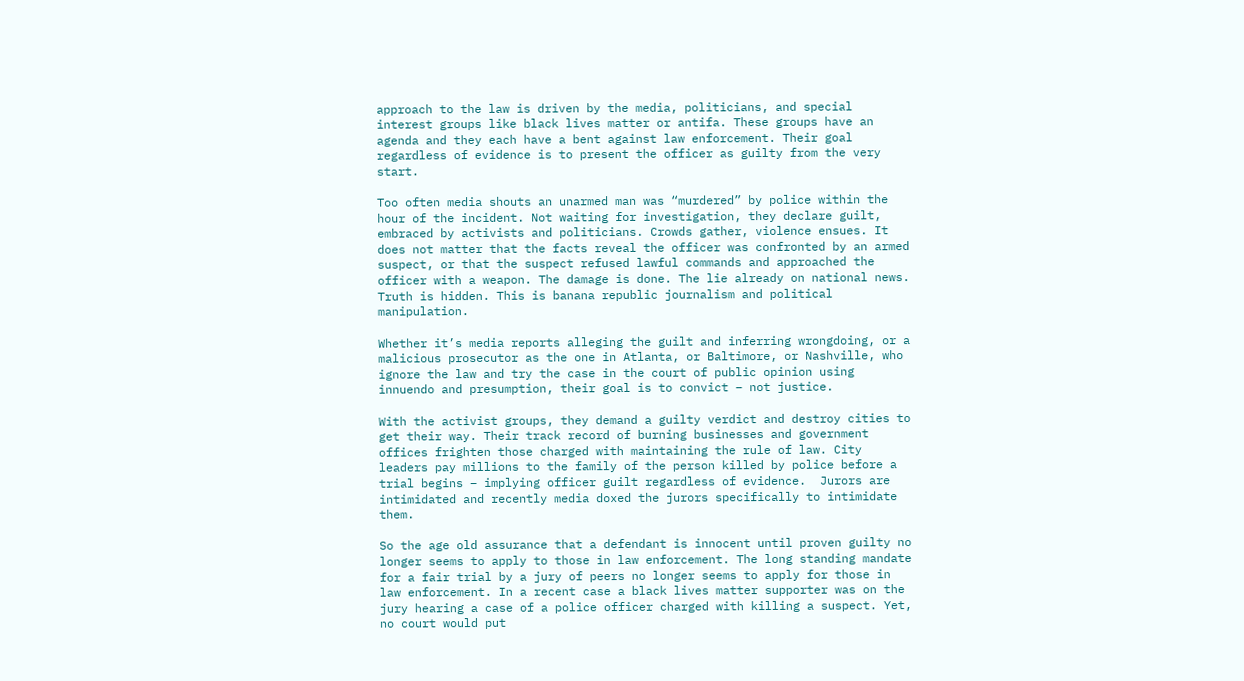approach to the law is driven by the media, politicians, and special interest groups like black lives matter or antifa. These groups have an agenda and they each have a bent against law enforcement. Their goal regardless of evidence is to present the officer as guilty from the very start.

Too often media shouts an unarmed man was “murdered” by police within the hour of the incident. Not waiting for investigation, they declare guilt, embraced by activists and politicians. Crowds gather, violence ensues. It does not matter that the facts reveal the officer was confronted by an armed suspect, or that the suspect refused lawful commands and approached the officer with a weapon. The damage is done. The lie already on national news. Truth is hidden. This is banana republic journalism and political manipulation.

Whether it’s media reports alleging the guilt and inferring wrongdoing, or a malicious prosecutor as the one in Atlanta, or Baltimore, or Nashville, who ignore the law and try the case in the court of public opinion using innuendo and presumption, their goal is to convict – not justice.

With the activist groups, they demand a guilty verdict and destroy cities to get their way. Their track record of burning businesses and government offices frighten those charged with maintaining the rule of law. City leaders pay millions to the family of the person killed by police before a trial begins – implying officer guilt regardless of evidence.  Jurors are intimidated and recently media doxed the jurors specifically to intimidate them.

So the age old assurance that a defendant is innocent until proven guilty no longer seems to apply to those in law enforcement. The long standing mandate for a fair trial by a jury of peers no longer seems to apply for those in law enforcement. In a recent case a black lives matter supporter was on the jury hearing a case of a police officer charged with killing a suspect. Yet, no court would put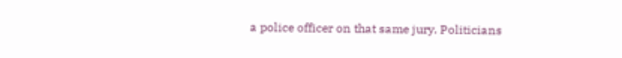a police officer on that same jury. Politicians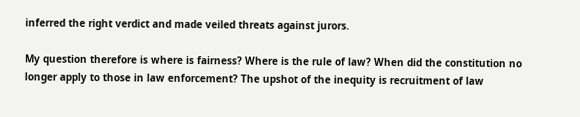inferred the right verdict and made veiled threats against jurors.

My question therefore is where is fairness? Where is the rule of law? When did the constitution no longer apply to those in law enforcement? The upshot of the inequity is recruitment of law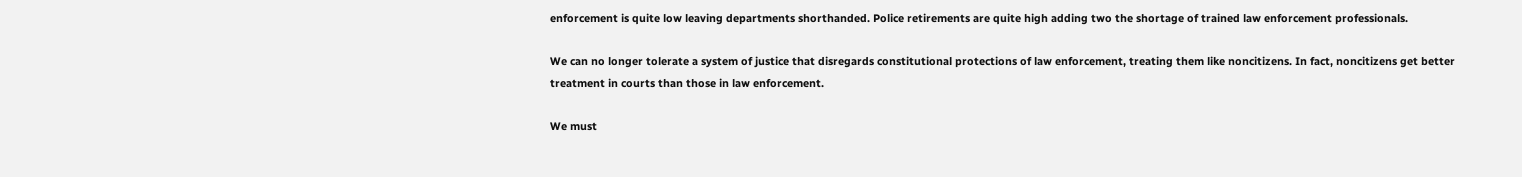enforcement is quite low leaving departments shorthanded. Police retirements are quite high adding two the shortage of trained law enforcement professionals.

We can no longer tolerate a system of justice that disregards constitutional protections of law enforcement, treating them like noncitizens. In fact, noncitizens get better treatment in courts than those in law enforcement.

We must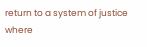return to a system of justice where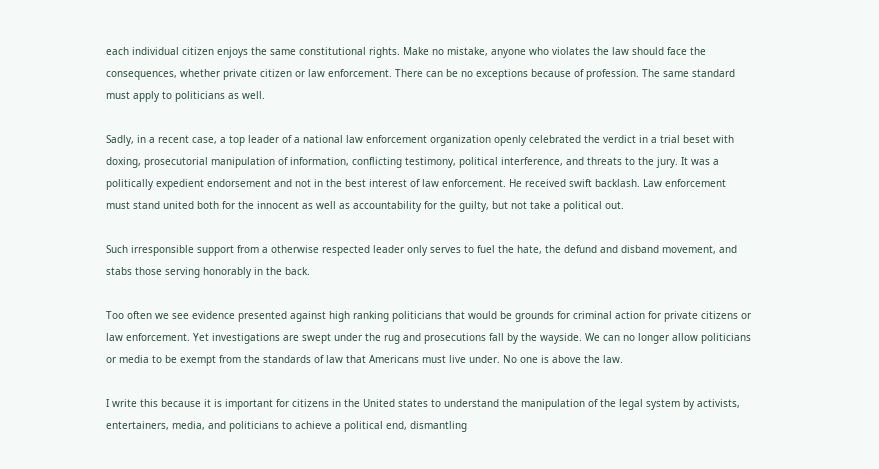each individual citizen enjoys the same constitutional rights. Make no mistake, anyone who violates the law should face the consequences, whether private citizen or law enforcement. There can be no exceptions because of profession. The same standard must apply to politicians as well.

Sadly, in a recent case, a top leader of a national law enforcement organization openly celebrated the verdict in a trial beset with doxing, prosecutorial manipulation of information, conflicting testimony, political interference, and threats to the jury. It was a politically expedient endorsement and not in the best interest of law enforcement. He received swift backlash. Law enforcement must stand united both for the innocent as well as accountability for the guilty, but not take a political out.

Such irresponsible support from a otherwise respected leader only serves to fuel the hate, the defund and disband movement, and stabs those serving honorably in the back.

Too often we see evidence presented against high ranking politicians that would be grounds for criminal action for private citizens or law enforcement. Yet investigations are swept under the rug and prosecutions fall by the wayside. We can no longer allow politicians or media to be exempt from the standards of law that Americans must live under. No one is above the law.

I write this because it is important for citizens in the United states to understand the manipulation of the legal system by activists, entertainers, media, and politicians to achieve a political end, dismantling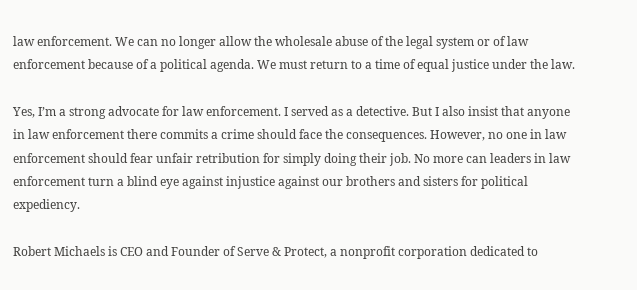law enforcement. We can no longer allow the wholesale abuse of the legal system or of law enforcement because of a political agenda. We must return to a time of equal justice under the law.

Yes, I’m a strong advocate for law enforcement. I served as a detective. But I also insist that anyone in law enforcement there commits a crime should face the consequences. However, no one in law enforcement should fear unfair retribution for simply doing their job. No more can leaders in law enforcement turn a blind eye against injustice against our brothers and sisters for political expediency.

Robert Michaels is CEO and Founder of Serve & Protect, a nonprofit corporation dedicated to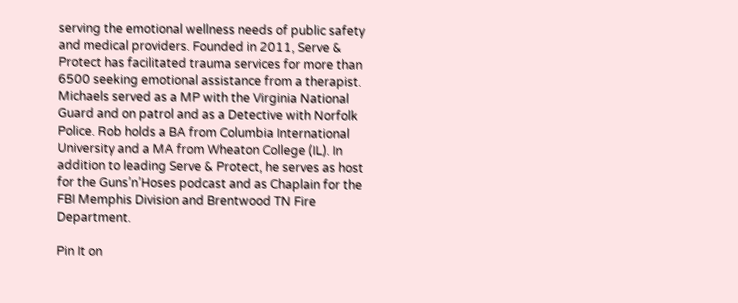serving the emotional wellness needs of public safety and medical providers. Founded in 2011, Serve & Protect has facilitated trauma services for more than 6500 seeking emotional assistance from a therapist. Michaels served as a MP with the Virginia National Guard and on patrol and as a Detective with Norfolk Police. Rob holds a BA from Columbia International University and a MA from Wheaton College (IL). In addition to leading Serve & Protect, he serves as host for the Guns’n’Hoses podcast and as Chaplain for the FBI Memphis Division and Brentwood TN Fire Department.

Pin It on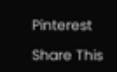Pinterest

Share This